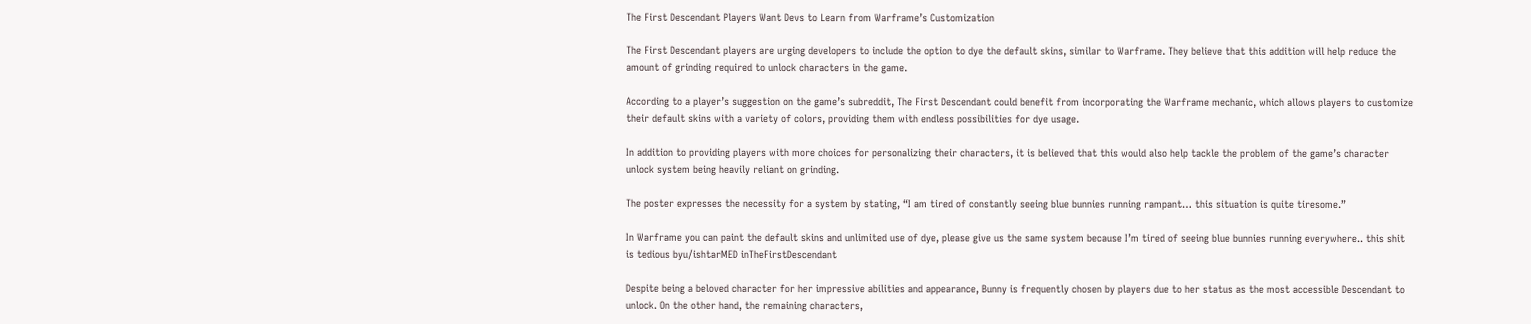The First Descendant Players Want Devs to Learn from Warframe’s Customization

The First Descendant players are urging developers to include the option to dye the default skins, similar to Warframe. They believe that this addition will help reduce the amount of grinding required to unlock characters in the game.

According to a player’s suggestion on the game’s subreddit, The First Descendant could benefit from incorporating the Warframe mechanic, which allows players to customize their default skins with a variety of colors, providing them with endless possibilities for dye usage.

In addition to providing players with more choices for personalizing their characters, it is believed that this would also help tackle the problem of the game’s character unlock system being heavily reliant on grinding.

The poster expresses the necessity for a system by stating, “I am tired of constantly seeing blue bunnies running rampant… this situation is quite tiresome.”

In Warframe you can paint the default skins and unlimited use of dye, please give us the same system because I’m tired of seeing blue bunnies running everywhere.. this shit is tedious byu/ishtarMED inTheFirstDescendant

Despite being a beloved character for her impressive abilities and appearance, Bunny is frequently chosen by players due to her status as the most accessible Descendant to unlock. On the other hand, the remaining characters,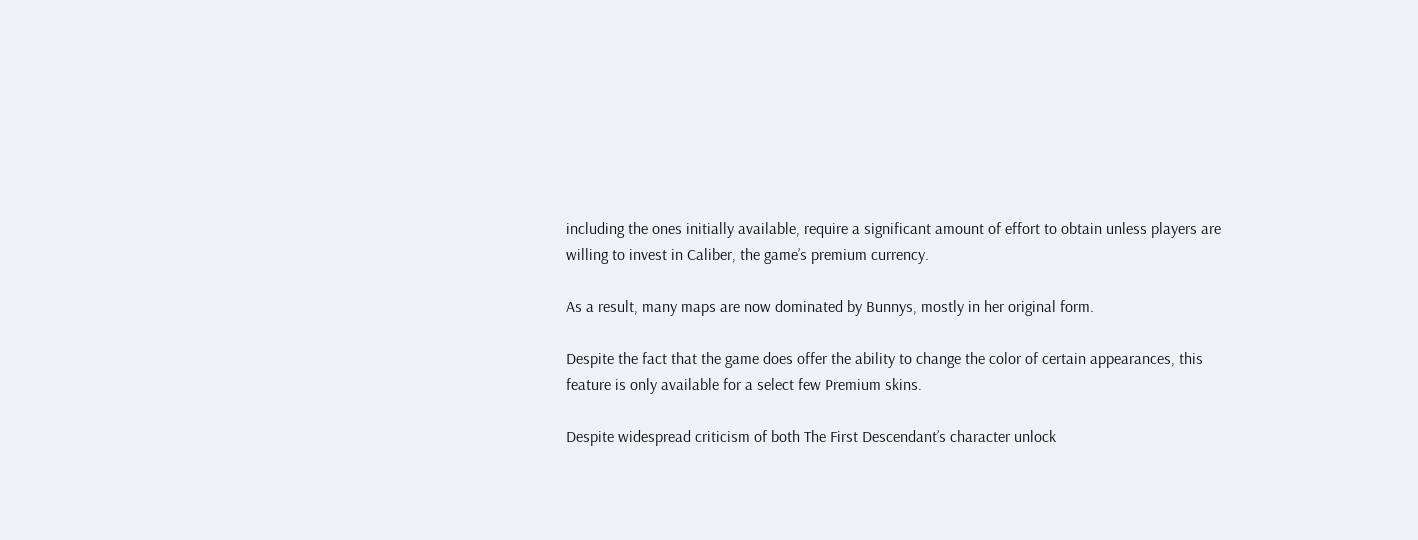including the ones initially available, require a significant amount of effort to obtain unless players are willing to invest in Caliber, the game’s premium currency.

As a result, many maps are now dominated by Bunnys, mostly in her original form.

Despite the fact that the game does offer the ability to change the color of certain appearances, this feature is only available for a select few Premium skins.

Despite widespread criticism of both The First Descendant’s character unlock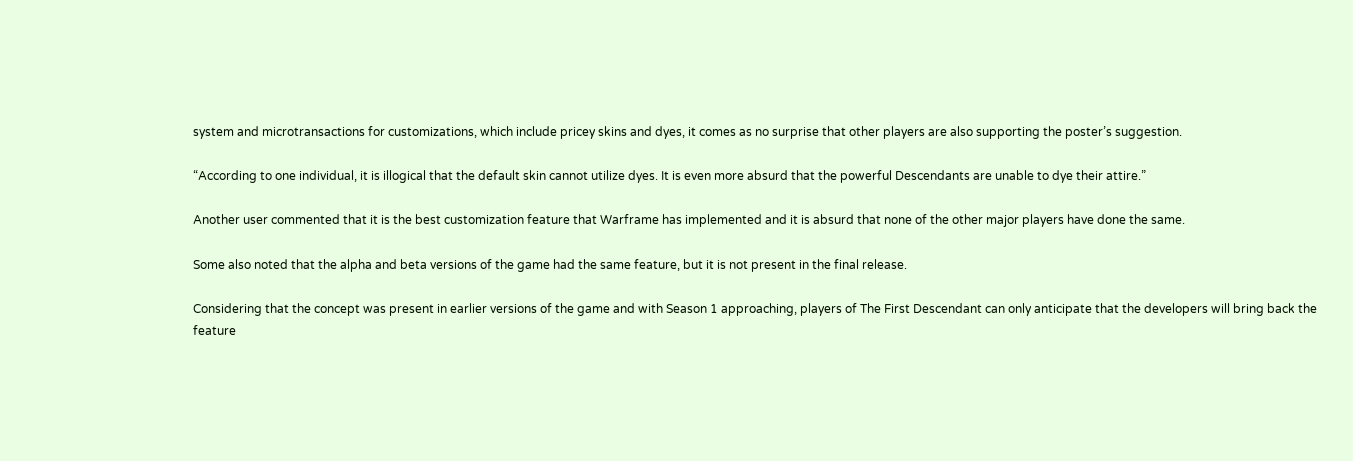system and microtransactions for customizations, which include pricey skins and dyes, it comes as no surprise that other players are also supporting the poster’s suggestion.

“According to one individual, it is illogical that the default skin cannot utilize dyes. It is even more absurd that the powerful Descendants are unable to dye their attire.”

Another user commented that it is the best customization feature that Warframe has implemented and it is absurd that none of the other major players have done the same.

Some also noted that the alpha and beta versions of the game had the same feature, but it is not present in the final release.

Considering that the concept was present in earlier versions of the game and with Season 1 approaching, players of The First Descendant can only anticipate that the developers will bring back the feature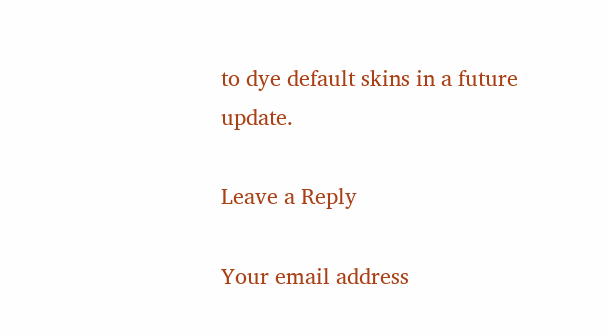to dye default skins in a future update.

Leave a Reply

Your email address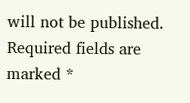will not be published. Required fields are marked *